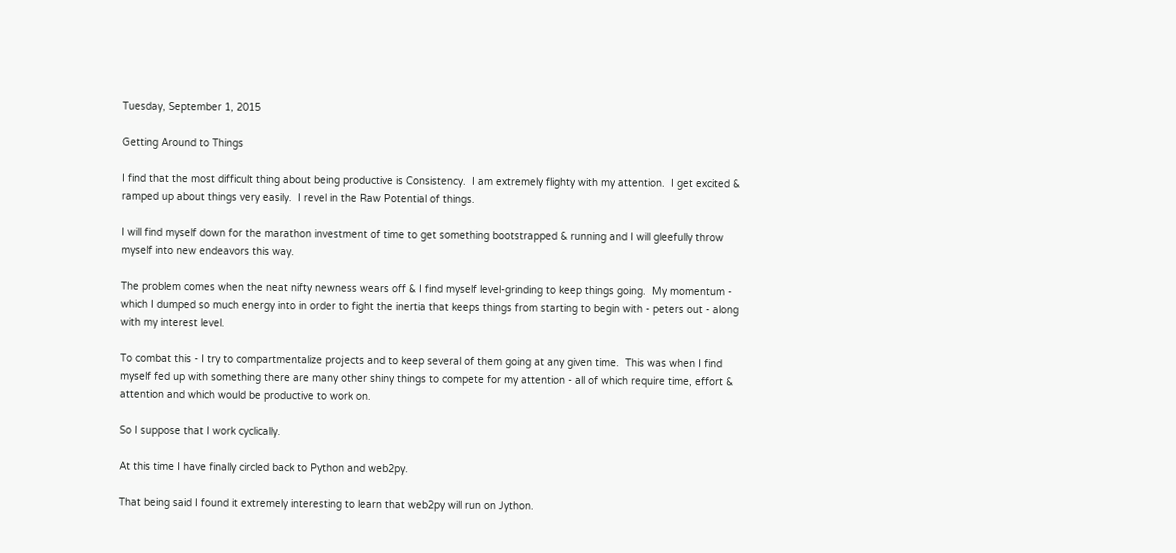Tuesday, September 1, 2015

Getting Around to Things

I find that the most difficult thing about being productive is Consistency.  I am extremely flighty with my attention.  I get excited & ramped up about things very easily.  I revel in the Raw Potential of things.

I will find myself down for the marathon investment of time to get something bootstrapped & running and I will gleefully throw myself into new endeavors this way.

The problem comes when the neat nifty newness wears off & I find myself level-grinding to keep things going.  My momentum - which I dumped so much energy into in order to fight the inertia that keeps things from starting to begin with - peters out - along with my interest level.

To combat this - I try to compartmentalize projects and to keep several of them going at any given time.  This was when I find myself fed up with something there are many other shiny things to compete for my attention - all of which require time, effort & attention and which would be productive to work on.

So I suppose that I work cyclically.

At this time I have finally circled back to Python and web2py.

That being said I found it extremely interesting to learn that web2py will run on Jython.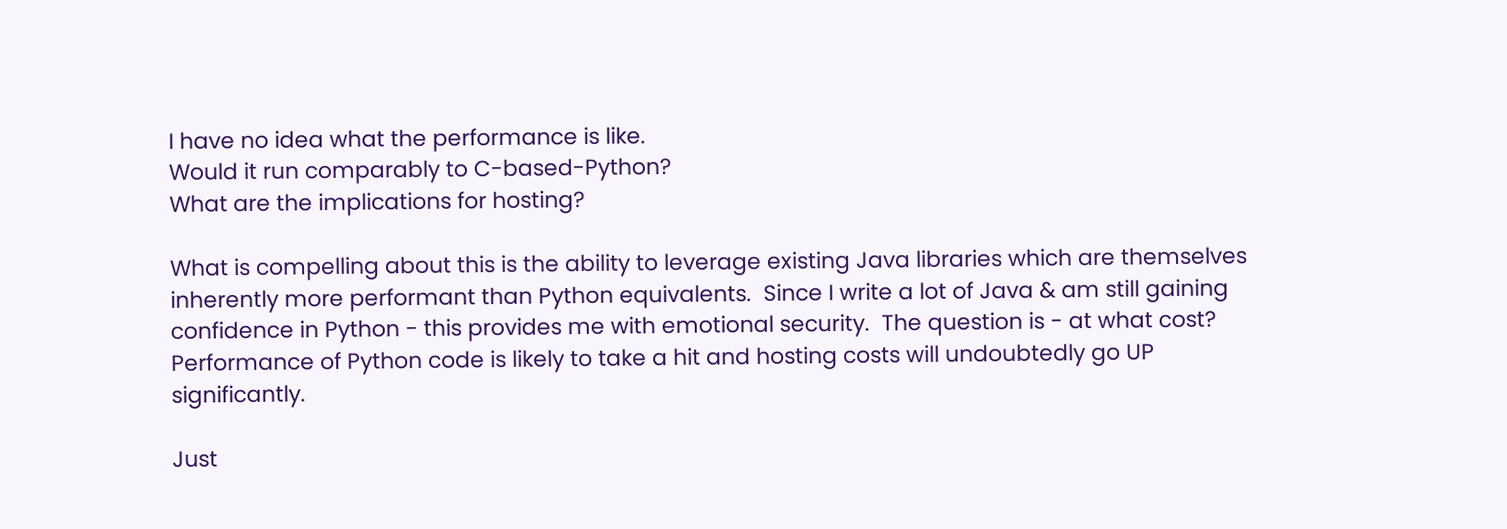I have no idea what the performance is like.
Would it run comparably to C-based-Python?
What are the implications for hosting?

What is compelling about this is the ability to leverage existing Java libraries which are themselves inherently more performant than Python equivalents.  Since I write a lot of Java & am still gaining confidence in Python - this provides me with emotional security.  The question is - at what cost?  Performance of Python code is likely to take a hit and hosting costs will undoubtedly go UP significantly.

Just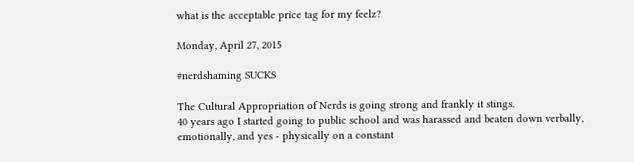what is the acceptable price tag for my feelz?

Monday, April 27, 2015

#nerdshaming SUCKS

The Cultural Appropriation of Nerds is going strong and frankly it stings.
40 years ago I started going to public school and was harassed and beaten down verbally, emotionally, and yes - physically on a constant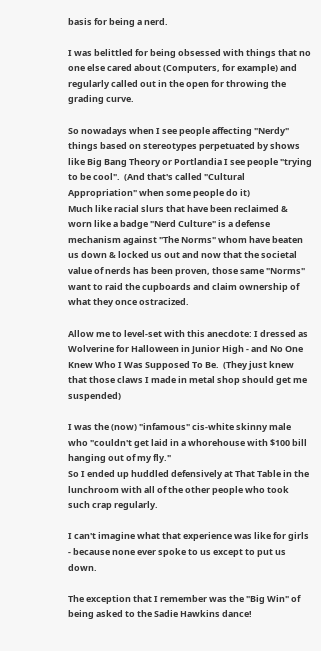basis for being a nerd.

I was belittled for being obsessed with things that no one else cared about (Computers, for example) and regularly called out in the open for throwing the grading curve.

So nowadays when I see people affecting "Nerdy" things based on stereotypes perpetuated by shows like Big Bang Theory or Portlandia I see people "trying to be cool".  (And that's called "Cultural Appropriation" when some people do it)
Much like racial slurs that have been reclaimed & worn like a badge "Nerd Culture" is a defense mechanism against "The Norms" whom have beaten us down & locked us out and now that the societal value of nerds has been proven, those same "Norms" want to raid the cupboards and claim ownership of what they once ostracized.

Allow me to level-set with this anecdote: I dressed as Wolverine for Halloween in Junior High - and No One Knew Who I Was Supposed To Be.  (They just knew that those claws I made in metal shop should get me suspended)

I was the (now) "infamous" cis-white skinny male who "couldn't get laid in a whorehouse with $100 bill hanging out of my fly."
So I ended up huddled defensively at That Table in the lunchroom with all of the other people who took such crap regularly.

I can't imagine what that experience was like for girls - because none ever spoke to us except to put us down.

The exception that I remember was the "Big Win" of being asked to the Sadie Hawkins dance!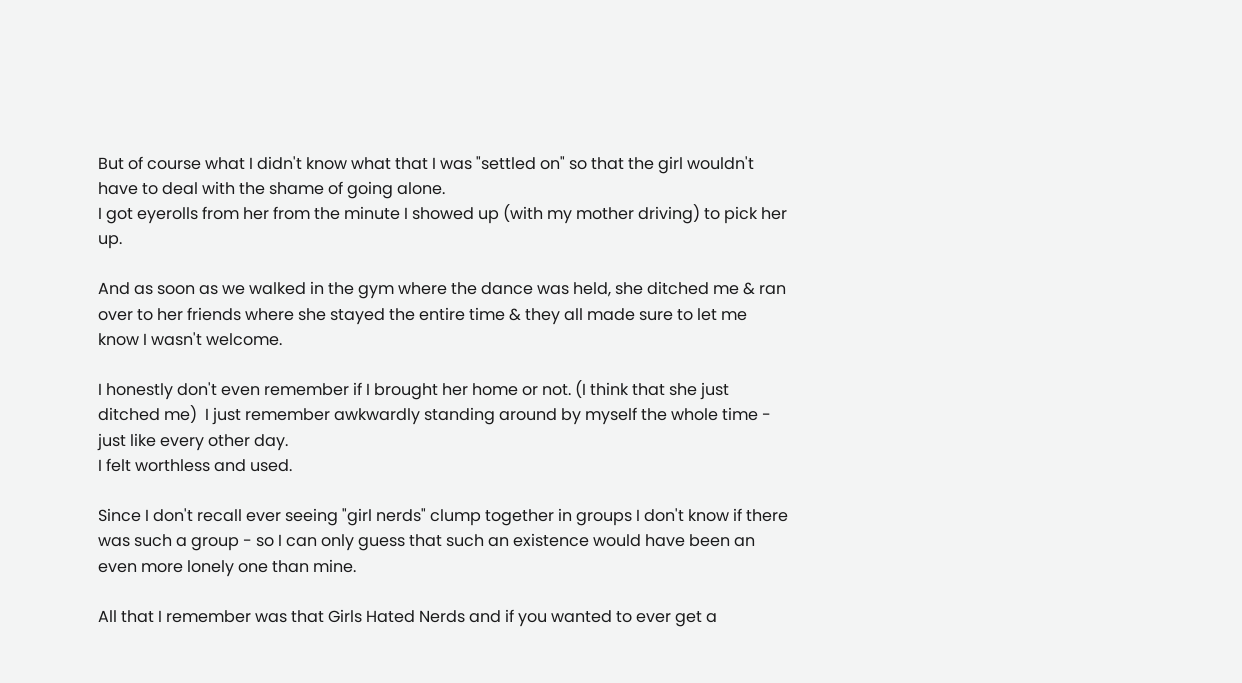But of course what I didn't know what that I was "settled on" so that the girl wouldn't have to deal with the shame of going alone.
I got eyerolls from her from the minute I showed up (with my mother driving) to pick her up.

And as soon as we walked in the gym where the dance was held, she ditched me & ran over to her friends where she stayed the entire time & they all made sure to let me know I wasn't welcome.

I honestly don't even remember if I brought her home or not. (I think that she just ditched me)  I just remember awkwardly standing around by myself the whole time - just like every other day.
I felt worthless and used.

Since I don't recall ever seeing "girl nerds" clump together in groups I don't know if there was such a group - so I can only guess that such an existence would have been an even more lonely one than mine.

All that I remember was that Girls Hated Nerds and if you wanted to ever get a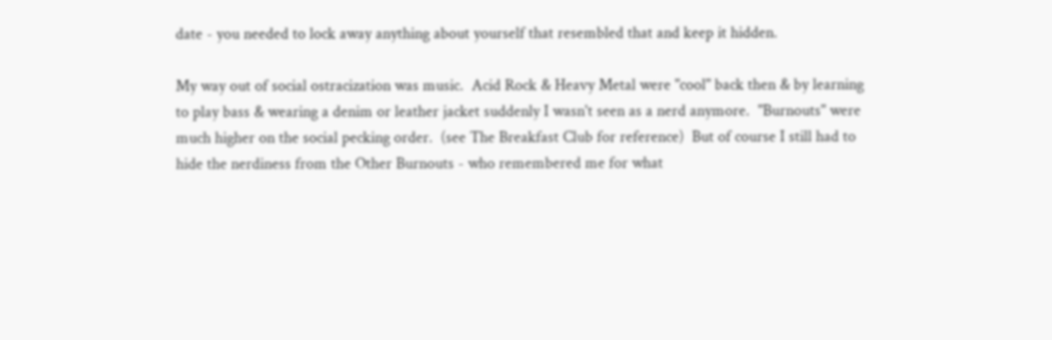date - you needed to lock away anything about yourself that resembled that and keep it hidden.

My way out of social ostracization was music.  Acid Rock & Heavy Metal were "cool" back then & by learning to play bass & wearing a denim or leather jacket suddenly I wasn't seen as a nerd anymore.  "Burnouts" were much higher on the social pecking order.  (see The Breakfast Club for reference)  But of course I still had to hide the nerdiness from the Other Burnouts - who remembered me for what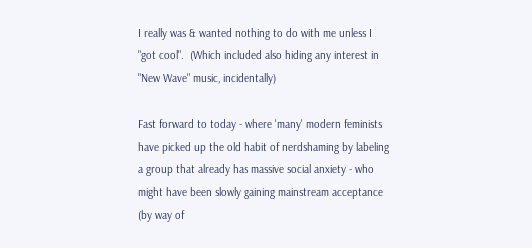I really was & wanted nothing to do with me unless I "got cool".  (Which included also hiding any interest in "New Wave" music, incidentally)

Fast forward to today - where 'many' modern feminists have picked up the old habit of nerdshaming by labeling a group that already has massive social anxiety - who might have been slowly gaining mainstream acceptance (by way of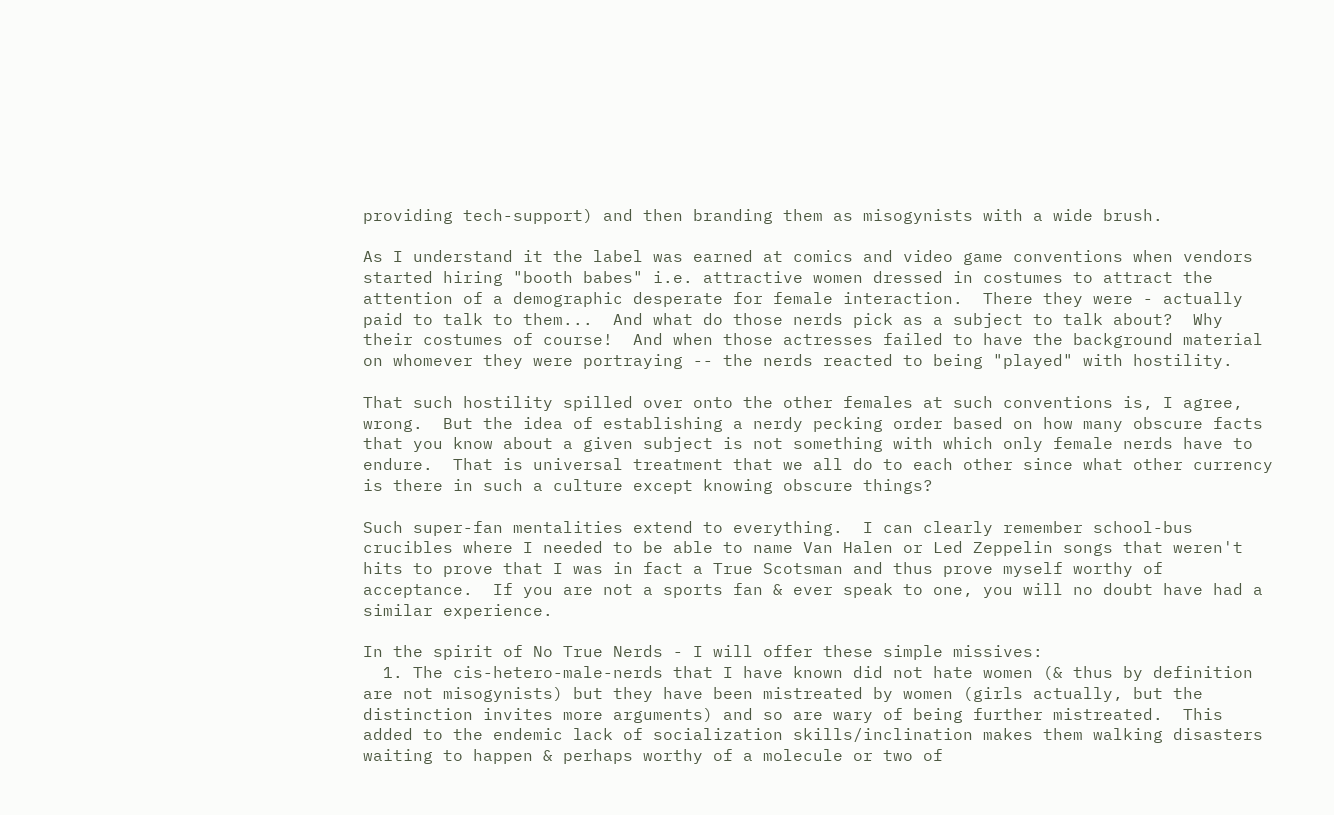providing tech-support) and then branding them as misogynists with a wide brush.

As I understand it the label was earned at comics and video game conventions when vendors started hiring "booth babes" i.e. attractive women dressed in costumes to attract the attention of a demographic desperate for female interaction.  There they were - actually paid to talk to them...  And what do those nerds pick as a subject to talk about?  Why their costumes of course!  And when those actresses failed to have the background material on whomever they were portraying -- the nerds reacted to being "played" with hostility.

That such hostility spilled over onto the other females at such conventions is, I agree, wrong.  But the idea of establishing a nerdy pecking order based on how many obscure facts that you know about a given subject is not something with which only female nerds have to endure.  That is universal treatment that we all do to each other since what other currency is there in such a culture except knowing obscure things?

Such super-fan mentalities extend to everything.  I can clearly remember school-bus crucibles where I needed to be able to name Van Halen or Led Zeppelin songs that weren't hits to prove that I was in fact a True Scotsman and thus prove myself worthy of acceptance.  If you are not a sports fan & ever speak to one, you will no doubt have had a similar experience.

In the spirit of No True Nerds - I will offer these simple missives:
  1. The cis-hetero-male-nerds that I have known did not hate women (& thus by definition are not misogynists) but they have been mistreated by women (girls actually, but the distinction invites more arguments) and so are wary of being further mistreated.  This added to the endemic lack of socialization skills/inclination makes them walking disasters waiting to happen & perhaps worthy of a molecule or two of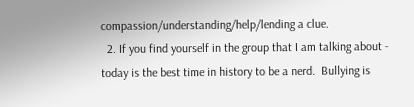compassion/understanding/help/lending a clue.
  2. If you find yourself in the group that I am talking about - today is the best time in history to be a nerd.  Bullying is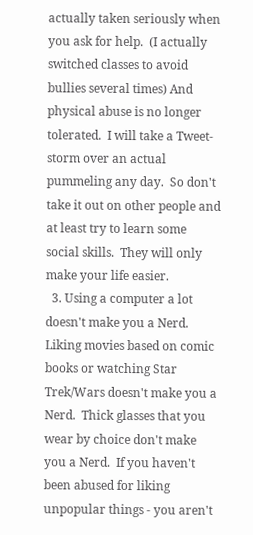actually taken seriously when you ask for help.  (I actually switched classes to avoid bullies several times) And physical abuse is no longer tolerated.  I will take a Tweet-storm over an actual pummeling any day.  So don't take it out on other people and at least try to learn some social skills.  They will only make your life easier.
  3. Using a computer a lot doesn't make you a Nerd.  Liking movies based on comic books or watching Star Trek/Wars doesn't make you a Nerd.  Thick glasses that you wear by choice don't make you a Nerd.  If you haven't been abused for liking unpopular things - you aren't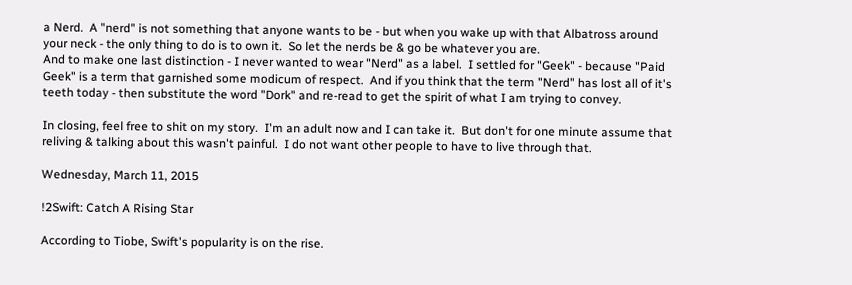a Nerd.  A "nerd" is not something that anyone wants to be - but when you wake up with that Albatross around your neck - the only thing to do is to own it.  So let the nerds be & go be whatever you are.
And to make one last distinction - I never wanted to wear "Nerd" as a label.  I settled for "Geek" - because "Paid Geek" is a term that garnished some modicum of respect.  And if you think that the term "Nerd" has lost all of it's teeth today - then substitute the word "Dork" and re-read to get the spirit of what I am trying to convey.

In closing, feel free to shit on my story.  I'm an adult now and I can take it.  But don't for one minute assume that reliving & talking about this wasn't painful.  I do not want other people to have to live through that.

Wednesday, March 11, 2015

!2Swift: Catch A Rising Star

According to Tiobe, Swift's popularity is on the rise.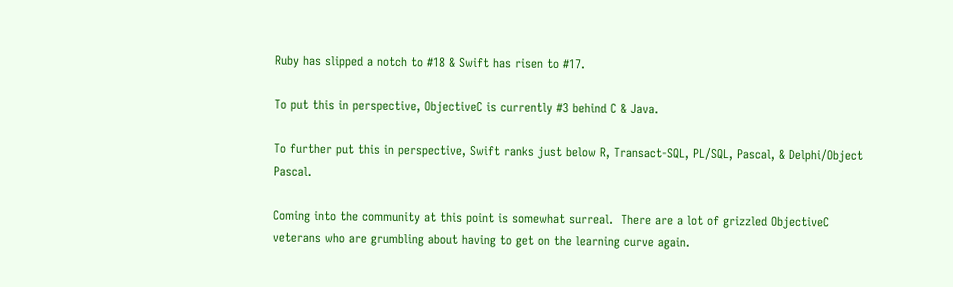Ruby has slipped a notch to #18 & Swift has risen to #17.

To put this in perspective, ObjectiveC is currently #3 behind C & Java.

To further put this in perspective, Swift ranks just below R, Transact-SQL, PL/SQL, Pascal, & Delphi/Object Pascal.

Coming into the community at this point is somewhat surreal.  There are a lot of grizzled ObjectiveC veterans who are grumbling about having to get on the learning curve again.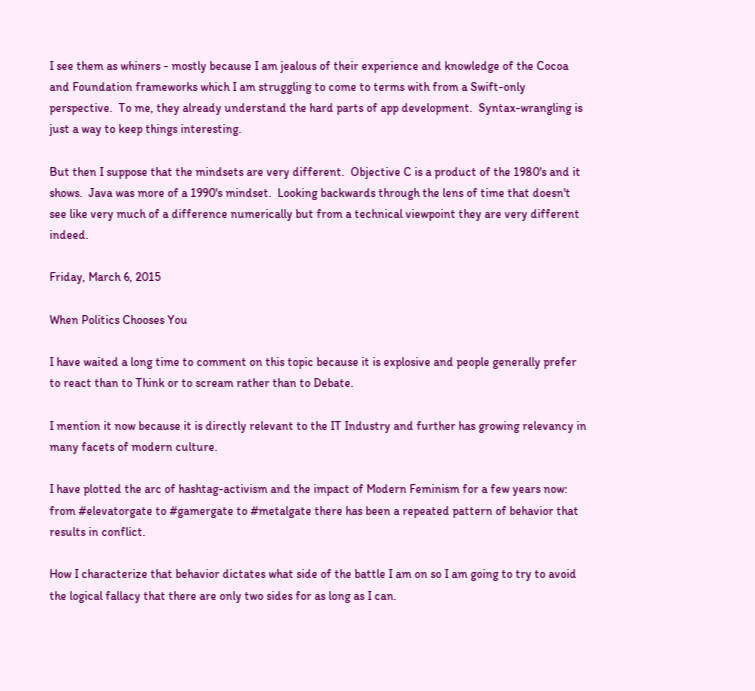I see them as whiners - mostly because I am jealous of their experience and knowledge of the Cocoa and Foundation frameworks which I am struggling to come to terms with from a Swift-only perspective.  To me, they already understand the hard parts of app development.  Syntax-wrangling is just a way to keep things interesting.

But then I suppose that the mindsets are very different.  Objective C is a product of the 1980's and it shows.  Java was more of a 1990's mindset.  Looking backwards through the lens of time that doesn't see like very much of a difference numerically but from a technical viewpoint they are very different indeed.

Friday, March 6, 2015

When Politics Chooses You

I have waited a long time to comment on this topic because it is explosive and people generally prefer to react than to Think or to scream rather than to Debate.

I mention it now because it is directly relevant to the IT Industry and further has growing relevancy in many facets of modern culture.

I have plotted the arc of hashtag-activism and the impact of Modern Feminism for a few years now: from #elevatorgate to #gamergate to #metalgate there has been a repeated pattern of behavior that results in conflict.

How I characterize that behavior dictates what side of the battle I am on so I am going to try to avoid the logical fallacy that there are only two sides for as long as I can.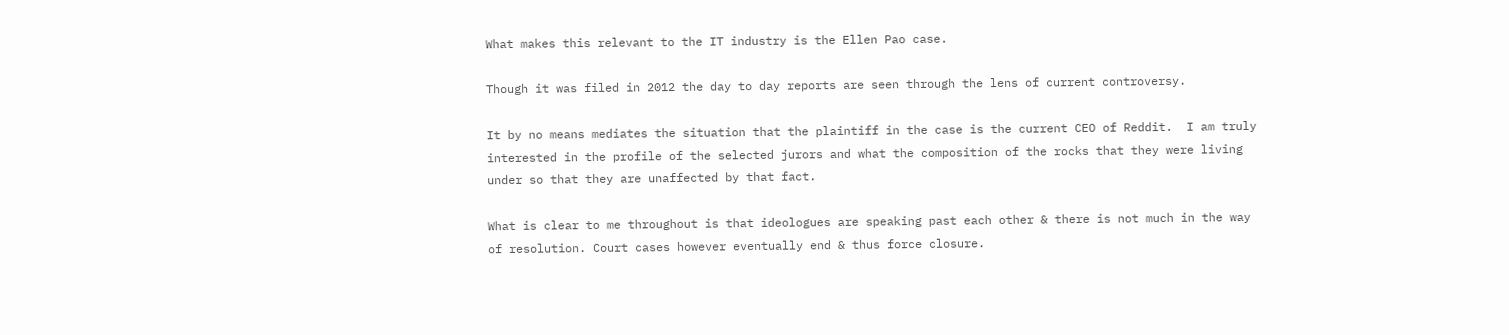What makes this relevant to the IT industry is the Ellen Pao case.

Though it was filed in 2012 the day to day reports are seen through the lens of current controversy.

It by no means mediates the situation that the plaintiff in the case is the current CEO of Reddit.  I am truly interested in the profile of the selected jurors and what the composition of the rocks that they were living under so that they are unaffected by that fact.

What is clear to me throughout is that ideologues are speaking past each other & there is not much in the way of resolution. Court cases however eventually end & thus force closure.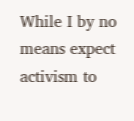While I by no means expect activism to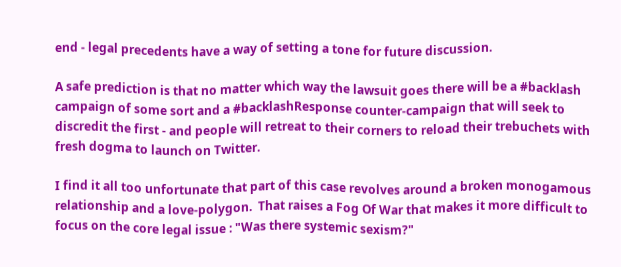end - legal precedents have a way of setting a tone for future discussion.

A safe prediction is that no matter which way the lawsuit goes there will be a #backlash campaign of some sort and a #backlashResponse counter-campaign that will seek to discredit the first - and people will retreat to their corners to reload their trebuchets with fresh dogma to launch on Twitter.

I find it all too unfortunate that part of this case revolves around a broken monogamous relationship and a love-polygon.  That raises a Fog Of War that makes it more difficult to focus on the core legal issue : "Was there systemic sexism?"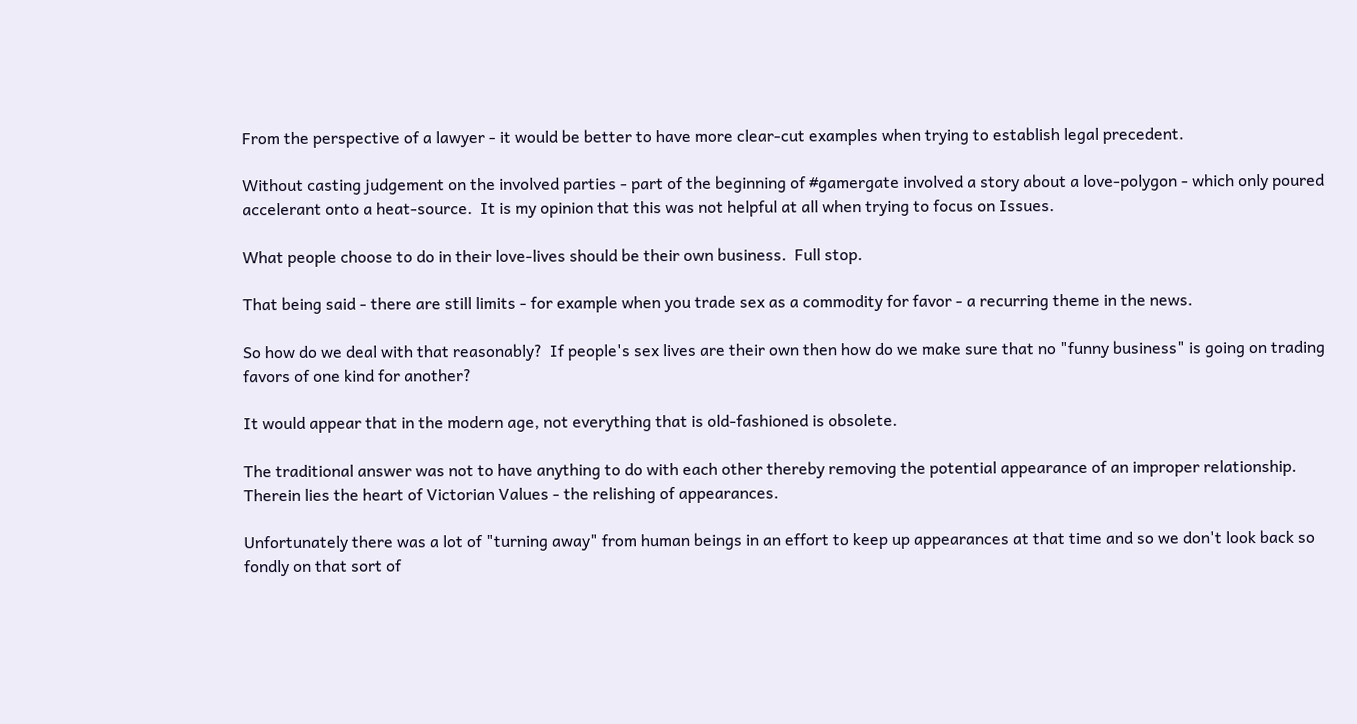From the perspective of a lawyer - it would be better to have more clear-cut examples when trying to establish legal precedent.

Without casting judgement on the involved parties - part of the beginning of #gamergate involved a story about a love-polygon - which only poured accelerant onto a heat-source.  It is my opinion that this was not helpful at all when trying to focus on Issues.

What people choose to do in their love-lives should be their own business.  Full stop.

That being said - there are still limits - for example when you trade sex as a commodity for favor - a recurring theme in the news.

So how do we deal with that reasonably?  If people's sex lives are their own then how do we make sure that no "funny business" is going on trading favors of one kind for another?

It would appear that in the modern age, not everything that is old-fashioned is obsolete.

The traditional answer was not to have anything to do with each other thereby removing the potential appearance of an improper relationship.  Therein lies the heart of Victorian Values - the relishing of appearances.

Unfortunately there was a lot of "turning away" from human beings in an effort to keep up appearances at that time and so we don't look back so fondly on that sort of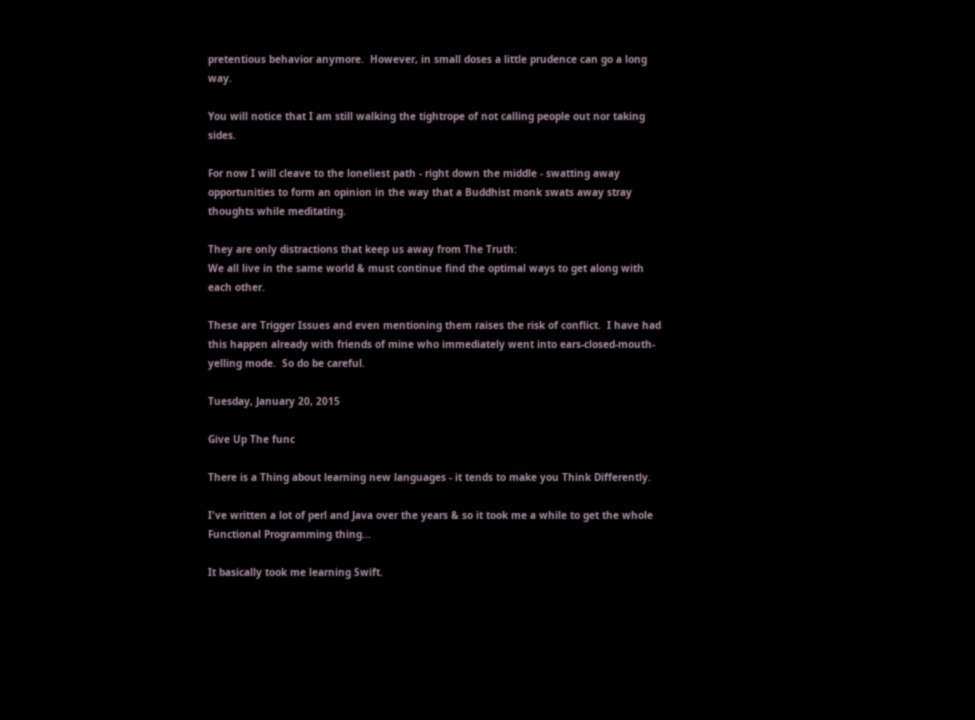pretentious behavior anymore.  However, in small doses a little prudence can go a long way.

You will notice that I am still walking the tightrope of not calling people out nor taking sides.

For now I will cleave to the loneliest path - right down the middle - swatting away opportunities to form an opinion in the way that a Buddhist monk swats away stray thoughts while meditating.

They are only distractions that keep us away from The Truth:
We all live in the same world & must continue find the optimal ways to get along with each other.

These are Trigger Issues and even mentioning them raises the risk of conflict.  I have had this happen already with friends of mine who immediately went into ears-closed-mouth-yelling mode.  So do be careful.

Tuesday, January 20, 2015

Give Up The func

There is a Thing about learning new languages - it tends to make you Think Differently.

I've written a lot of perl and Java over the years & so it took me a while to get the whole Functional Programming thing...

It basically took me learning Swift.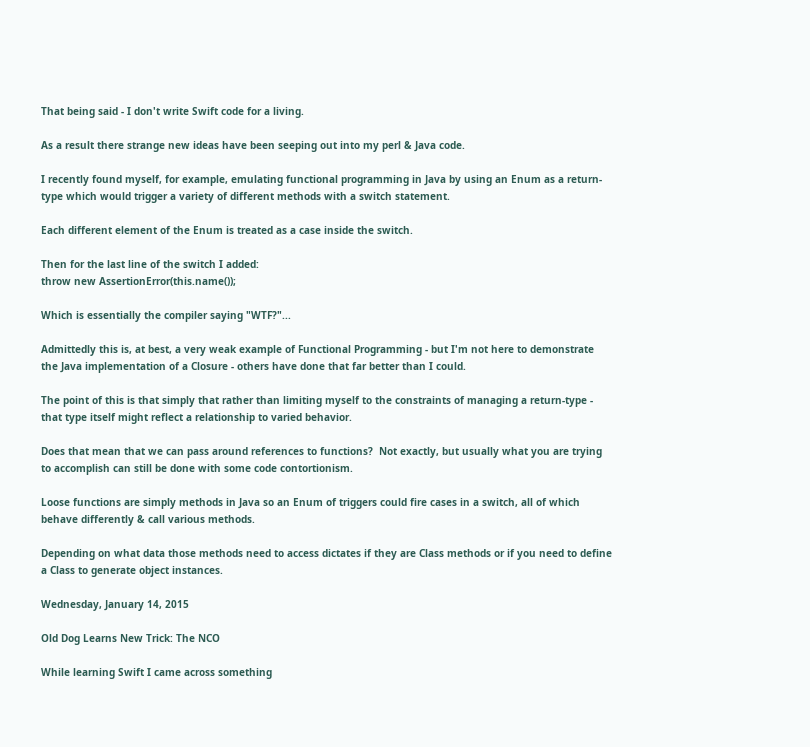That being said - I don't write Swift code for a living.

As a result there strange new ideas have been seeping out into my perl & Java code.

I recently found myself, for example, emulating functional programming in Java by using an Enum as a return-type which would trigger a variety of different methods with a switch statement.

Each different element of the Enum is treated as a case inside the switch.

Then for the last line of the switch I added:
throw new AssertionError(this.name());

Which is essentially the compiler saying "WTF?"...

Admittedly this is, at best, a very weak example of Functional Programming - but I'm not here to demonstrate the Java implementation of a Closure - others have done that far better than I could.

The point of this is that simply that rather than limiting myself to the constraints of managing a return-type - that type itself might reflect a relationship to varied behavior.

Does that mean that we can pass around references to functions?  Not exactly, but usually what you are trying to accomplish can still be done with some code contortionism.

Loose functions are simply methods in Java so an Enum of triggers could fire cases in a switch, all of which behave differently & call various methods.

Depending on what data those methods need to access dictates if they are Class methods or if you need to define a Class to generate object instances.

Wednesday, January 14, 2015

Old Dog Learns New Trick: The NCO

While learning Swift I came across something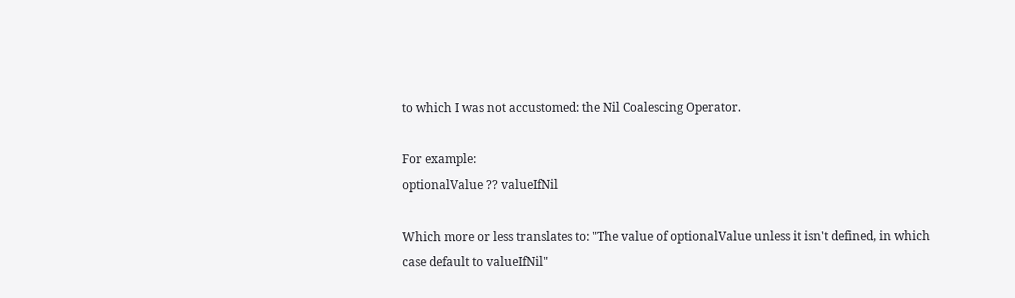to which I was not accustomed: the Nil Coalescing Operator.

For example:
optionalValue ?? valueIfNil

Which more or less translates to: "The value of optionalValue unless it isn't defined, in which case default to valueIfNil"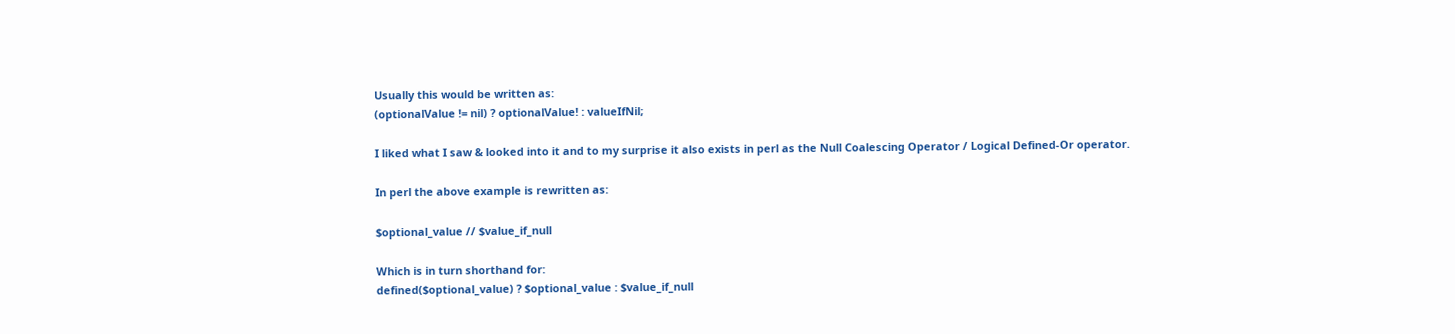Usually this would be written as:
(optionalValue != nil) ? optionalValue! : valueIfNil;

I liked what I saw & looked into it and to my surprise it also exists in perl as the Null Coalescing Operator / Logical Defined-Or operator.

In perl the above example is rewritten as:

$optional_value // $value_if_null

Which is in turn shorthand for:
defined($optional_value) ? $optional_value : $value_if_null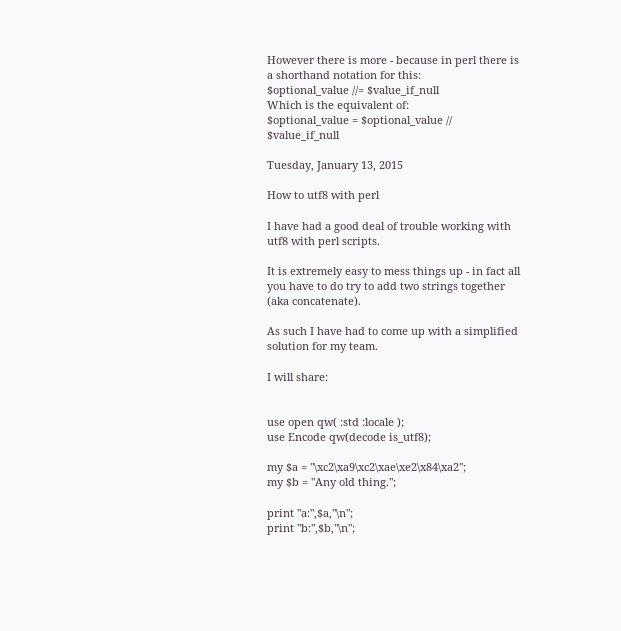However there is more - because in perl there is a shorthand notation for this:
$optional_value //= $value_if_null
Which is the equivalent of:
$optional_value = $optional_value // $value_if_null

Tuesday, January 13, 2015

How to utf8 with perl

I have had a good deal of trouble working with utf8 with perl scripts.

It is extremely easy to mess things up - in fact all you have to do try to add two strings together (aka concatenate).

As such I have had to come up with a simplified solution for my team.

I will share:


use open qw( :std :locale );
use Encode qw(decode is_utf8);

my $a = "\xc2\xa9\xc2\xae\xe2\x84\xa2";
my $b = "Any old thing.";

print "a:",$a,"\n";
print "b:",$b,"\n";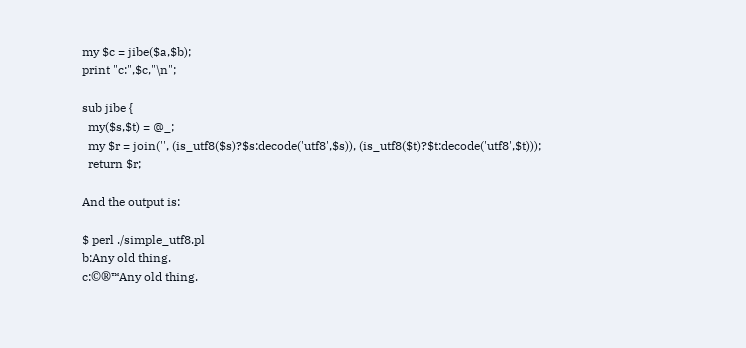my $c = jibe($a,$b);
print "c:",$c,"\n";

sub jibe {
  my($s,$t) = @_;
  my $r = join('', (is_utf8($s)?$s:decode('utf8',$s)), (is_utf8($t)?$t:decode('utf8',$t)));
  return $r;

And the output is:

$ perl ./simple_utf8.pl
b:Any old thing.
c:©®™Any old thing.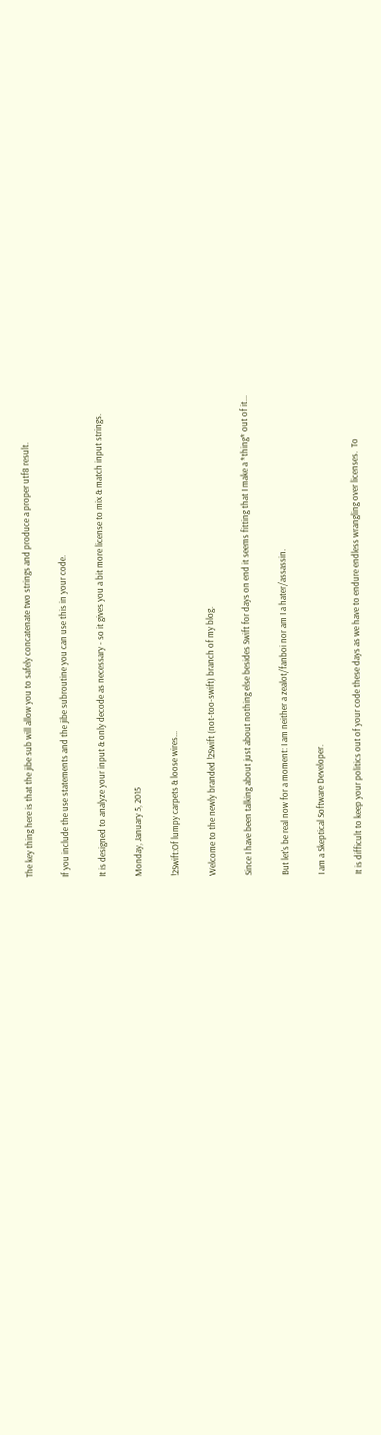The key thing here is that the jibe sub will allow you to safely concatenate two strings and produce a proper utf8 result.

If you include the use statements and the jibe subroutine you can use this in your code.

It is designed to analyze your input & only decode as necessary - so it gives you a bit more license to mix & match input strings.

Monday, January 5, 2015

!2Swift:Of lumpy carpets & loose wires...

Welcome to the newly branded !2Swift (not-too-swift) branch of my blog.

Since I have been talking about just about nothing else besides Swift for days on end it seems fitting that I make a *thing* out of it...

But let's be real now for a moment: I am neither a zealot/fanboi nor am I a hater/assassin.

I am a Skeptical Software Developer.

It is difficult to keep your politics out of your code these days as we have to endure endless wrangling over licenses.  To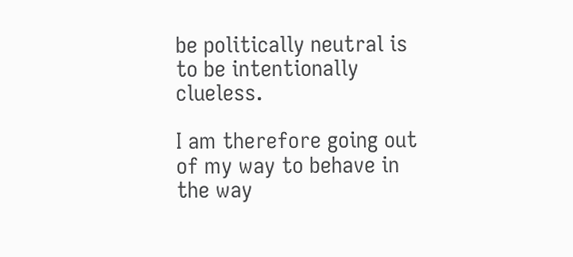be politically neutral is to be intentionally clueless.

I am therefore going out of my way to behave in the way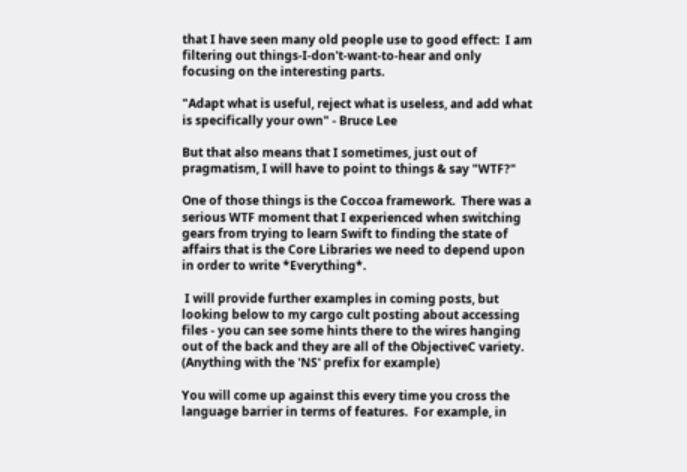that I have seen many old people use to good effect:  I am filtering out things-I-don't-want-to-hear and only focusing on the interesting parts.

"Adapt what is useful, reject what is useless, and add what is specifically your own" - Bruce Lee

But that also means that I sometimes, just out of pragmatism, I will have to point to things & say "WTF?"

One of those things is the Coccoa framework.  There was a serious WTF moment that I experienced when switching gears from trying to learn Swift to finding the state of affairs that is the Core Libraries we need to depend upon in order to write *Everything*.

 I will provide further examples in coming posts, but looking below to my cargo cult posting about accessing files - you can see some hints there to the wires hanging out of the back and they are all of the ObjectiveC variety. (Anything with the 'NS' prefix for example)

You will come up against this every time you cross the language barrier in terms of features.  For example, in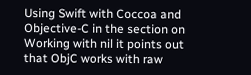Using Swift with Coccoa and Objective-C in the section on Working with nil it points out that ObjC works with raw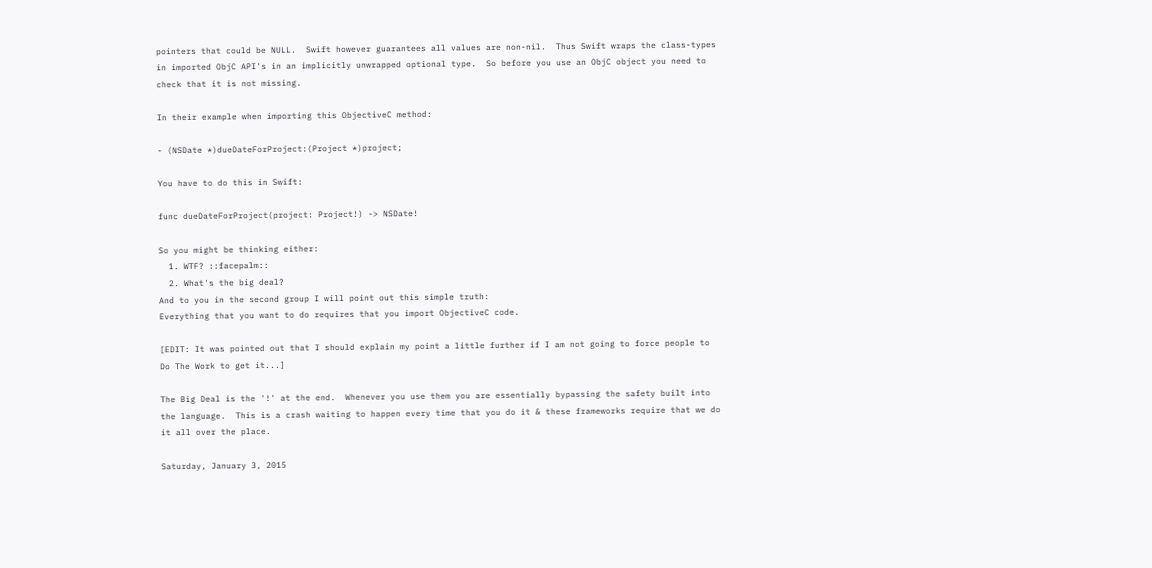pointers that could be NULL.  Swift however guarantees all values are non-nil.  Thus Swift wraps the class-types in imported ObjC API's in an implicitly unwrapped optional type.  So before you use an ObjC object you need to check that it is not missing.

In their example when importing this ObjectiveC method:

- (NSDate *)dueDateForProject:(Project *)project;

You have to do this in Swift:

func dueDateForProject(project: Project!) -> NSDate!

So you might be thinking either:
  1. WTF? ::facepalm::
  2. What's the big deal?
And to you in the second group I will point out this simple truth:
Everything that you want to do requires that you import ObjectiveC code.

[EDIT: It was pointed out that I should explain my point a little further if I am not going to force people to Do The Work to get it...]

The Big Deal is the '!' at the end.  Whenever you use them you are essentially bypassing the safety built into the language.  This is a crash waiting to happen every time that you do it & these frameworks require that we do it all over the place.

Saturday, January 3, 2015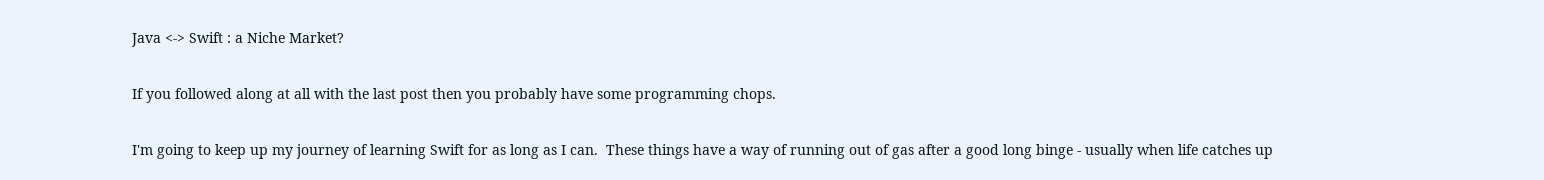Java <-> Swift : a Niche Market?

If you followed along at all with the last post then you probably have some programming chops.

I'm going to keep up my journey of learning Swift for as long as I can.  These things have a way of running out of gas after a good long binge - usually when life catches up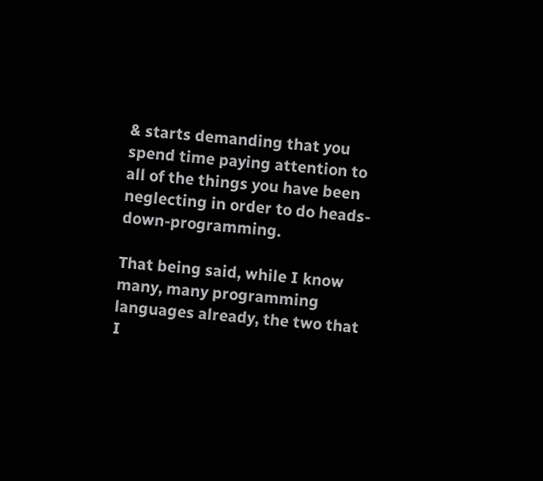& starts demanding that you spend time paying attention to all of the things you have been neglecting in order to do heads-down-programming.

That being said, while I know many, many programming languages already, the two that I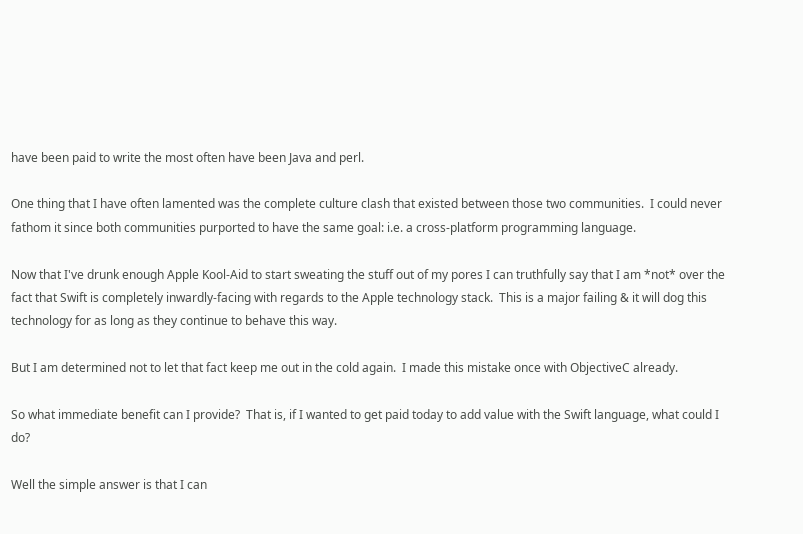have been paid to write the most often have been Java and perl.

One thing that I have often lamented was the complete culture clash that existed between those two communities.  I could never fathom it since both communities purported to have the same goal: i.e. a cross-platform programming language.

Now that I've drunk enough Apple Kool-Aid to start sweating the stuff out of my pores I can truthfully say that I am *not* over the fact that Swift is completely inwardly-facing with regards to the Apple technology stack.  This is a major failing & it will dog this technology for as long as they continue to behave this way.

But I am determined not to let that fact keep me out in the cold again.  I made this mistake once with ObjectiveC already.

So what immediate benefit can I provide?  That is, if I wanted to get paid today to add value with the Swift language, what could I do?

Well the simple answer is that I can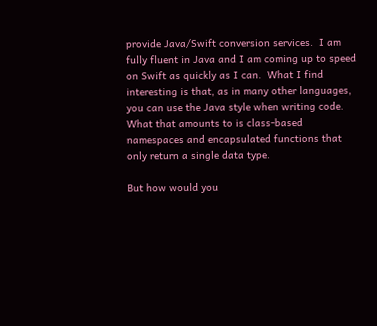provide Java/Swift conversion services.  I am fully fluent in Java and I am coming up to speed on Swift as quickly as I can.  What I find interesting is that, as in many other languages, you can use the Java style when writing code.  What that amounts to is class-based namespaces and encapsulated functions that only return a single data type.

But how would you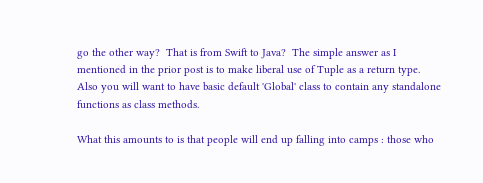go the other way?  That is from Swift to Java?  The simple answer as I mentioned in the prior post is to make liberal use of Tuple as a return type.  Also you will want to have basic default 'Global' class to contain any standalone functions as class methods.

What this amounts to is that people will end up falling into camps : those who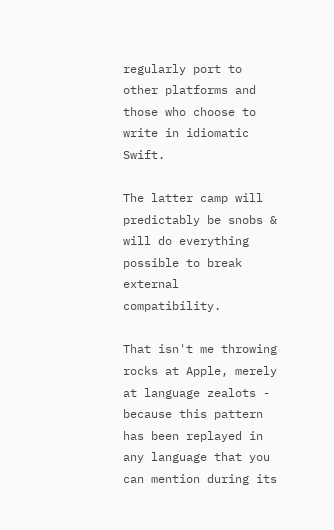regularly port to other platforms and those who choose to write in idiomatic Swift.

The latter camp will predictably be snobs & will do everything possible to break external compatibility.

That isn't me throwing rocks at Apple, merely at language zealots - because this pattern has been replayed in any language that you can mention during its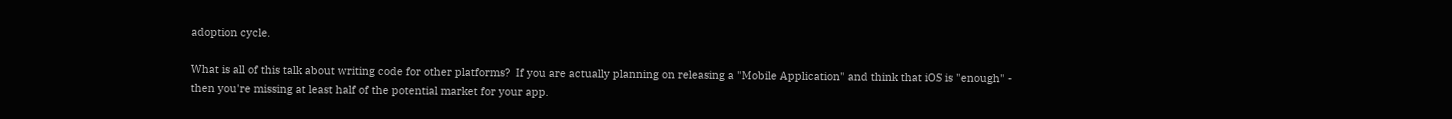adoption cycle.

What is all of this talk about writing code for other platforms?  If you are actually planning on releasing a "Mobile Application" and think that iOS is "enough" - then you're missing at least half of the potential market for your app.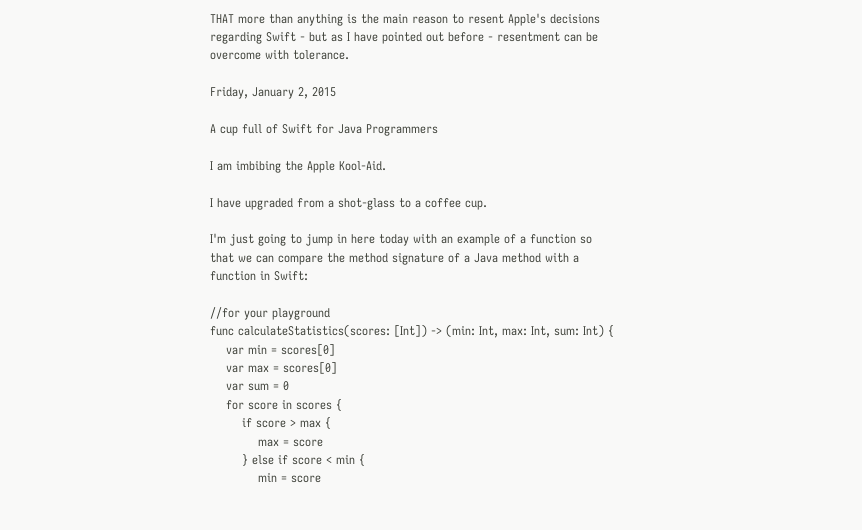THAT more than anything is the main reason to resent Apple's decisions regarding Swift - but as I have pointed out before - resentment can be overcome with tolerance.

Friday, January 2, 2015

A cup full of Swift for Java Programmers

I am imbibing the Apple Kool-Aid.

I have upgraded from a shot-glass to a coffee cup.

I'm just going to jump in here today with an example of a function so that we can compare the method signature of a Java method with a function in Swift:

//for your playground
func calculateStatistics(scores: [Int]) -> (min: Int, max: Int, sum: Int) {
    var min = scores[0]
    var max = scores[0]
    var sum = 0
    for score in scores {
        if score > max {
            max = score
        } else if score < min {
            min = score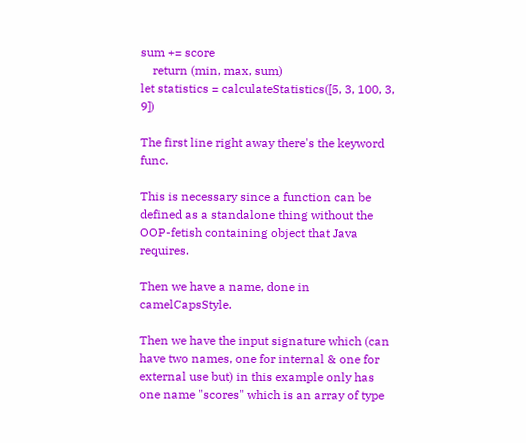sum += score
    return (min, max, sum)
let statistics = calculateStatistics([5, 3, 100, 3, 9])

The first line right away there's the keyword func.

This is necessary since a function can be defined as a standalone thing without the OOP-fetish containing object that Java requires.

Then we have a name, done in camelCapsStyle.

Then we have the input signature which (can have two names, one for internal & one for external use but) in this example only has one name "scores" which is an array of type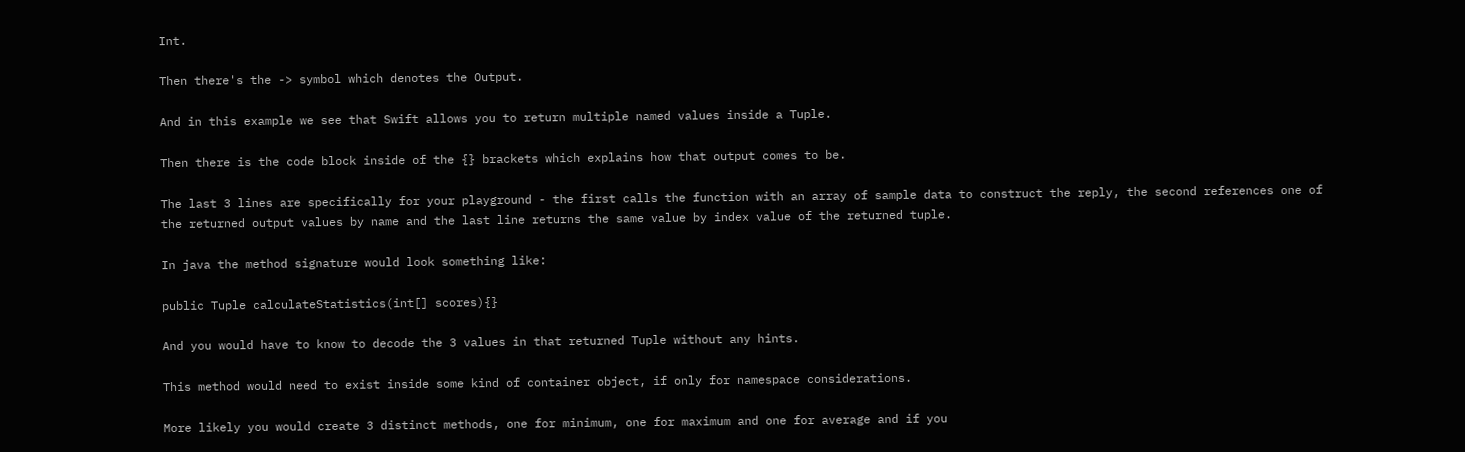Int.

Then there's the -> symbol which denotes the Output.

And in this example we see that Swift allows you to return multiple named values inside a Tuple.

Then there is the code block inside of the {} brackets which explains how that output comes to be.

The last 3 lines are specifically for your playground - the first calls the function with an array of sample data to construct the reply, the second references one of the returned output values by name and the last line returns the same value by index value of the returned tuple.

In java the method signature would look something like:

public Tuple calculateStatistics(int[] scores){}

And you would have to know to decode the 3 values in that returned Tuple without any hints.

This method would need to exist inside some kind of container object, if only for namespace considerations.

More likely you would create 3 distinct methods, one for minimum, one for maximum and one for average and if you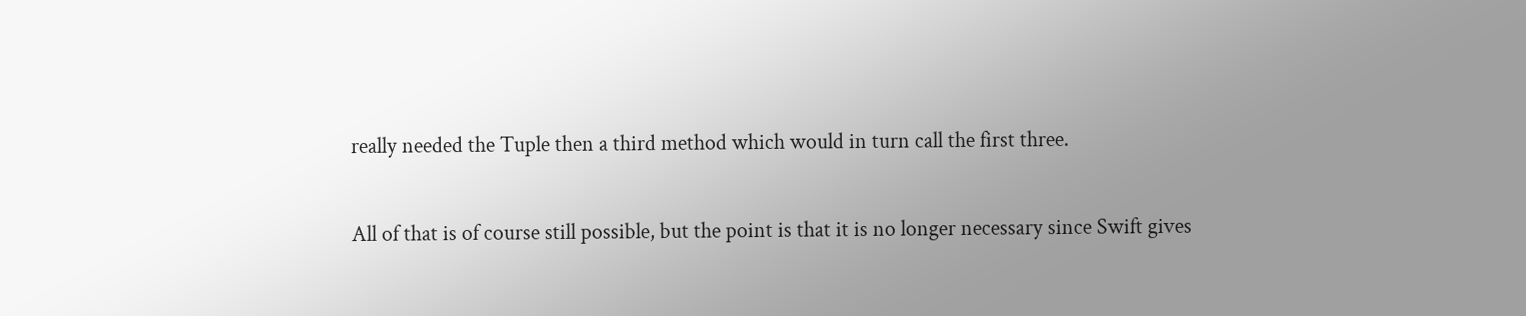really needed the Tuple then a third method which would in turn call the first three.

All of that is of course still possible, but the point is that it is no longer necessary since Swift gives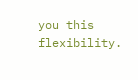you this flexibility.